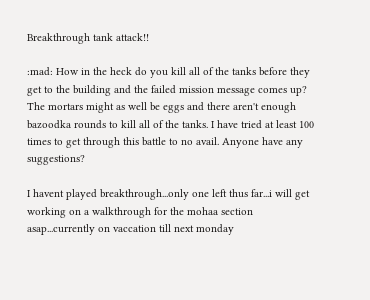Breakthrough tank attack!!

:mad: How in the heck do you kill all of the tanks before they get to the building and the failed mission message comes up? The mortars might as well be eggs and there aren't enough bazoodka rounds to kill all of the tanks. I have tried at least 100 times to get through this battle to no avail. Anyone have any suggestions?

I havent played breakthrough...only one left thus far...i will get working on a walkthrough for the mohaa section asap...currently on vaccation till next monday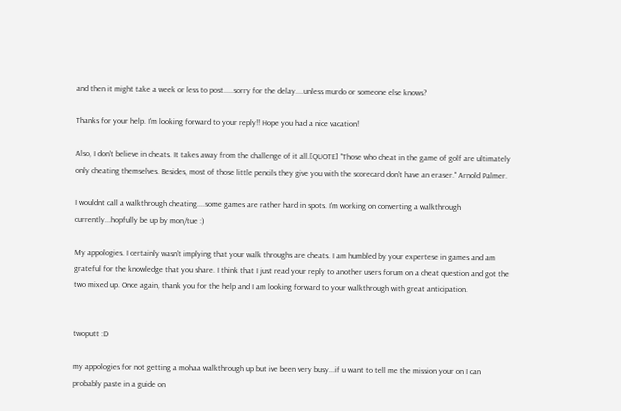and then it might take a week or less to post.....sorry for the delay....unless murdo or someone else knows?

Thanks for your help. I'm looking forward to your reply!! Hope you had a nice vacation!

Also, I don't believe in cheats. It takes away from the challenge of it all.[QUOTE] "Those who cheat in the game of golf are ultimately only cheating themselves. Besides, most of those little pencils they give you with the scorecard don't have an eraser." Arnold Palmer.

I wouldnt call a walkthrough cheating....some games are rather hard in spots. I'm working on converting a walkthrough currently...hopfully be up by mon/tue :)

My appologies. I certainly wasn't implying that your walk throughs are cheats. I am humbled by your expertese in games and am grateful for the knowledge that you share. I think that I just read your reply to another users forum on a cheat question and got the two mixed up. Once again, thank you for the help and I am looking forward to your walkthrough with great anticipation.


twoputt :D

my appologies for not getting a mohaa walkthrough up but ive been very busy...if u want to tell me the mission your on I can probably paste in a guide on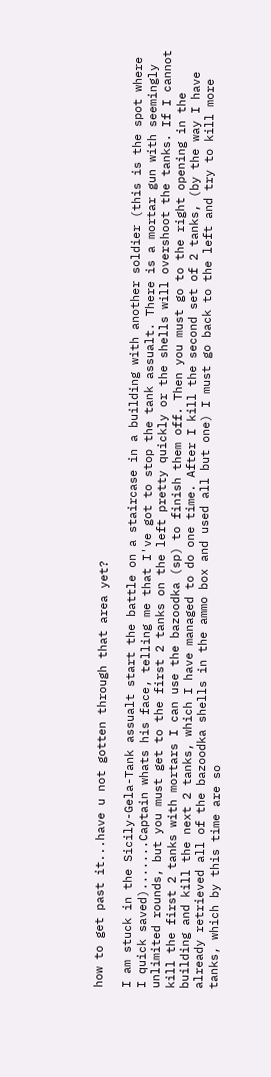how to get past it...have u not gotten through that area yet?

I am stuck in the Sicily-Gela-Tank assualt start the battle on a staircase in a building with another soldier (this is the spot where I quick saved).......Captain whats his face, telling me that I've got to stop the tank assualt. There is a mortar gun with seemingly unlimited rounds, but you must get to the first 2 tanks on the left pretty quickly or the shells will overshoot the tanks. If I cannot kill the first 2 tanks with mortars I can use the bazoodka (sp) to finish them off. Then you must go to the right opening in the building and kill the next 2 tanks, which I have managed to do one time. After I kill the second set of 2 tanks, (by the way I have already retrieved all of the bazoodka shells in the ammo box and used all but one) I must go back to the left and try to kill more tanks, which by this time are so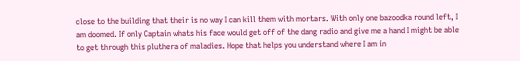close to the building that their is no way I can kill them with mortars. With only one bazoodka round left, I am doomed. If only Captain whats his face would get off of the dang radio and give me a hand I might be able to get through this pluthera of maladies. Hope that helps you understand where I am in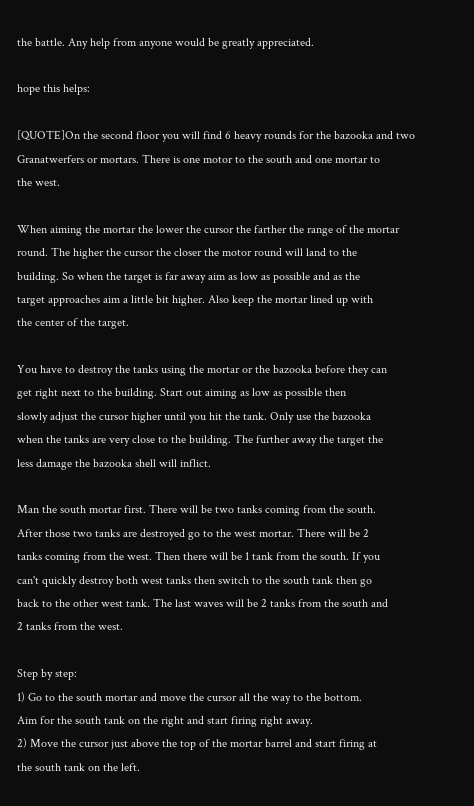the battle. Any help from anyone would be greatly appreciated.

hope this helps:

[QUOTE]On the second floor you will find 6 heavy rounds for the bazooka and two
Granatwerfers or mortars. There is one motor to the south and one mortar to
the west.

When aiming the mortar the lower the cursor the farther the range of the mortar
round. The higher the cursor the closer the motor round will land to the
building. So when the target is far away aim as low as possible and as the
target approaches aim a little bit higher. Also keep the mortar lined up with
the center of the target.

You have to destroy the tanks using the mortar or the bazooka before they can
get right next to the building. Start out aiming as low as possible then
slowly adjust the cursor higher until you hit the tank. Only use the bazooka
when the tanks are very close to the building. The further away the target the
less damage the bazooka shell will inflict.

Man the south mortar first. There will be two tanks coming from the south.
After those two tanks are destroyed go to the west mortar. There will be 2
tanks coming from the west. Then there will be 1 tank from the south. If you
can't quickly destroy both west tanks then switch to the south tank then go
back to the other west tank. The last waves will be 2 tanks from the south and
2 tanks from the west.

Step by step:
1) Go to the south mortar and move the cursor all the way to the bottom.
Aim for the south tank on the right and start firing right away.
2) Move the cursor just above the top of the mortar barrel and start firing at
the south tank on the left.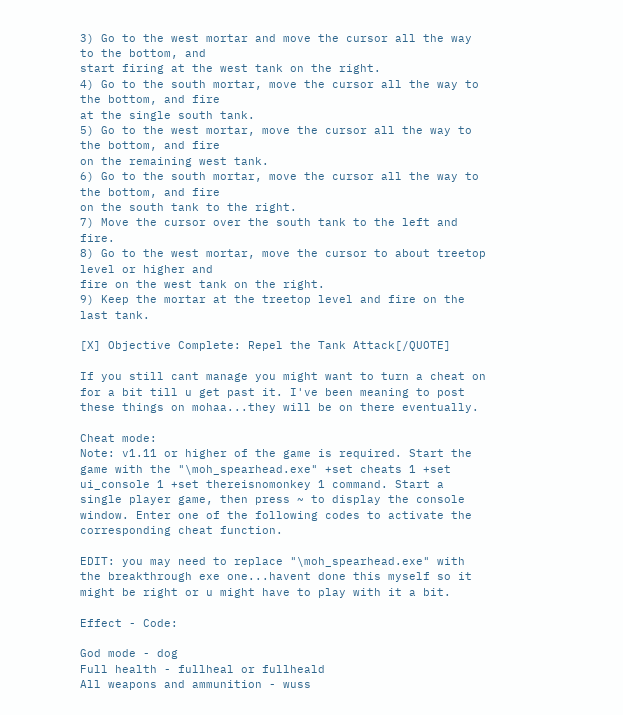3) Go to the west mortar and move the cursor all the way to the bottom, and
start firing at the west tank on the right.
4) Go to the south mortar, move the cursor all the way to the bottom, and fire
at the single south tank.
5) Go to the west mortar, move the cursor all the way to the bottom, and fire
on the remaining west tank.
6) Go to the south mortar, move the cursor all the way to the bottom, and fire
on the south tank to the right.
7) Move the cursor over the south tank to the left and fire.
8) Go to the west mortar, move the cursor to about treetop level or higher and
fire on the west tank on the right.
9) Keep the mortar at the treetop level and fire on the last tank.

[X] Objective Complete: Repel the Tank Attack[/QUOTE]

If you still cant manage you might want to turn a cheat on for a bit till u get past it. I've been meaning to post these things on mohaa...they will be on there eventually.

Cheat mode:
Note: v1.11 or higher of the game is required. Start the game with the "\moh_spearhead.exe" +set cheats 1 +set ui_console 1 +set thereisnomonkey 1 command. Start a single player game, then press ~ to display the console window. Enter one of the following codes to activate the corresponding cheat function.

EDIT: you may need to replace "\moh_spearhead.exe" with the breakthrough exe one...havent done this myself so it might be right or u might have to play with it a bit.

Effect - Code:

God mode - dog
Full health - fullheal or fullheald
All weapons and ammunition - wuss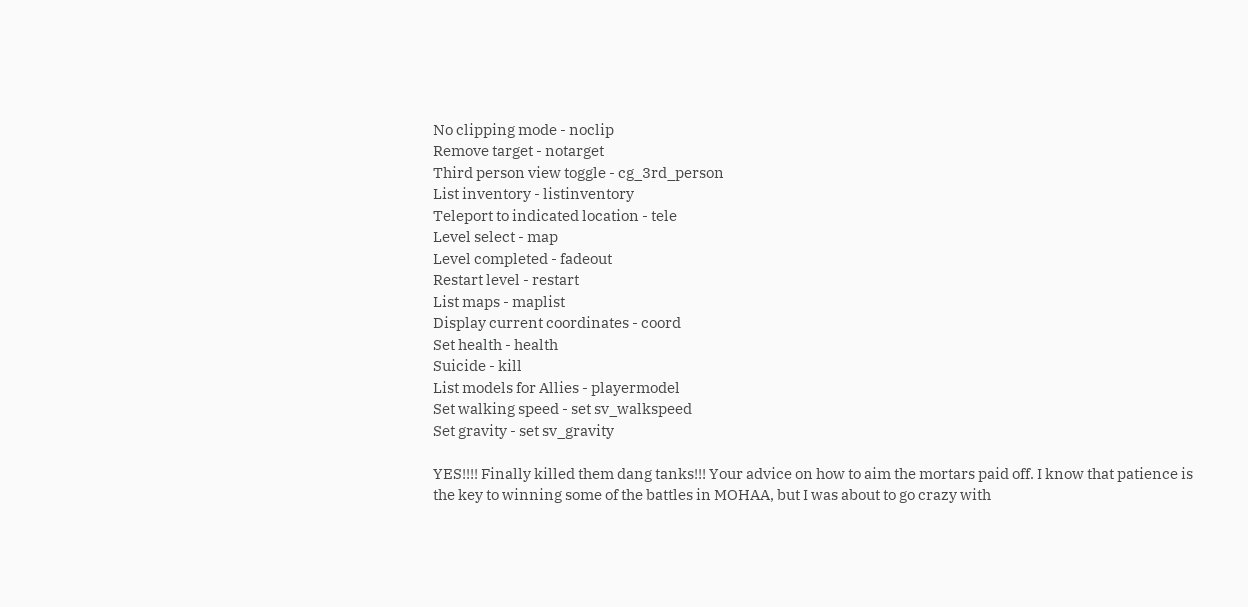No clipping mode - noclip
Remove target - notarget
Third person view toggle - cg_3rd_person
List inventory - listinventory
Teleport to indicated location - tele
Level select - map
Level completed - fadeout
Restart level - restart
List maps - maplist
Display current coordinates - coord
Set health - health
Suicide - kill
List models for Allies - playermodel
Set walking speed - set sv_walkspeed
Set gravity - set sv_gravity

YES!!!! Finally killed them dang tanks!!! Your advice on how to aim the mortars paid off. I know that patience is the key to winning some of the battles in MOHAA, but I was about to go crazy with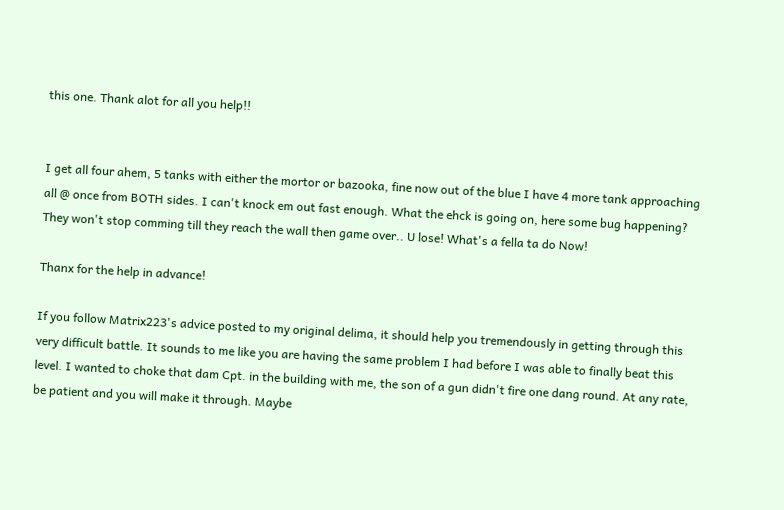this one. Thank alot for all you help!!


I get all four ahem, 5 tanks with either the mortor or bazooka, fine now out of the blue I have 4 more tank approaching all @ once from BOTH sides. I can't knock em out fast enough. What the ehck is going on, here some bug happening? They won't stop comming till they reach the wall then game over.. U lose! What's a fella ta do Now!

Thanx for the help in advance!

If you follow Matrix223's advice posted to my original delima, it should help you tremendously in getting through this very difficult battle. It sounds to me like you are having the same problem I had before I was able to finally beat this level. I wanted to choke that dam Cpt. in the building with me, the son of a gun didn't fire one dang round. At any rate, be patient and you will make it through. Maybe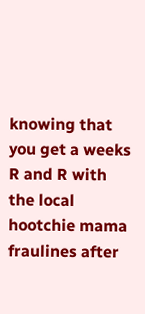knowing that you get a weeks R and R with the local hootchie mama fraulines after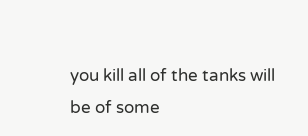you kill all of the tanks will be of some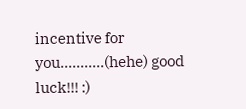incentive for you...........(hehe) good luck!!! :)